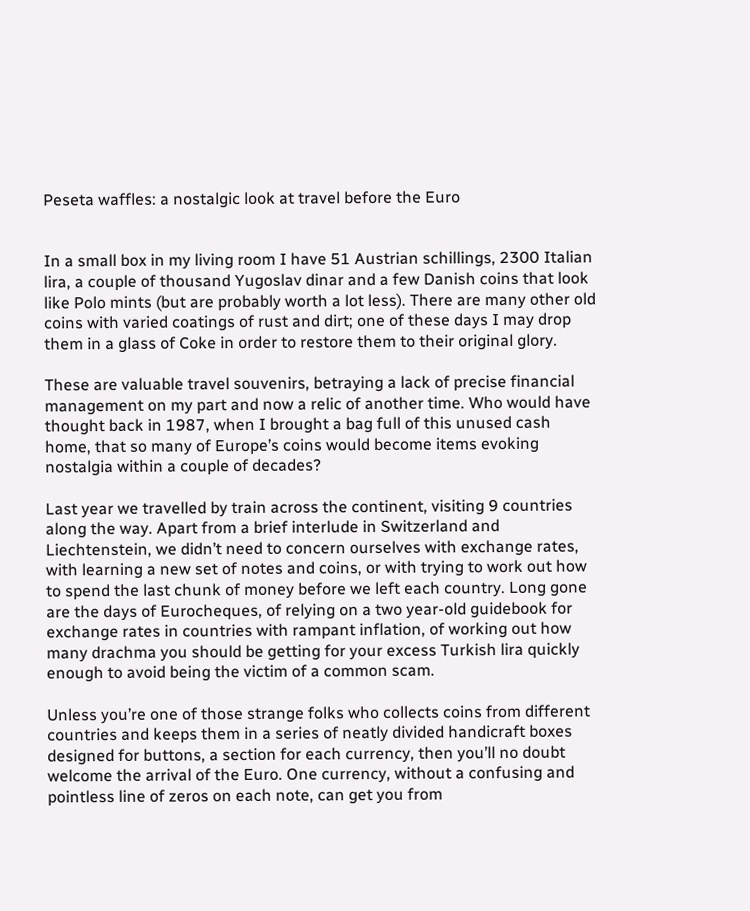Peseta waffles: a nostalgic look at travel before the Euro


In a small box in my living room I have 51 Austrian schillings, 2300 Italian lira, a couple of thousand Yugoslav dinar and a few Danish coins that look like Polo mints (but are probably worth a lot less). There are many other old coins with varied coatings of rust and dirt; one of these days I may drop them in a glass of Coke in order to restore them to their original glory.

These are valuable travel souvenirs, betraying a lack of precise financial management on my part and now a relic of another time. Who would have thought back in 1987, when I brought a bag full of this unused cash home, that so many of Europe’s coins would become items evoking nostalgia within a couple of decades?

Last year we travelled by train across the continent, visiting 9 countries along the way. Apart from a brief interlude in Switzerland and Liechtenstein, we didn’t need to concern ourselves with exchange rates, with learning a new set of notes and coins, or with trying to work out how to spend the last chunk of money before we left each country. Long gone are the days of Eurocheques, of relying on a two year-old guidebook for exchange rates in countries with rampant inflation, of working out how many drachma you should be getting for your excess Turkish lira quickly enough to avoid being the victim of a common scam.

Unless you’re one of those strange folks who collects coins from different countries and keeps them in a series of neatly divided handicraft boxes designed for buttons, a section for each currency, then you’ll no doubt welcome the arrival of the Euro. One currency, without a confusing and pointless line of zeros on each note, can get you from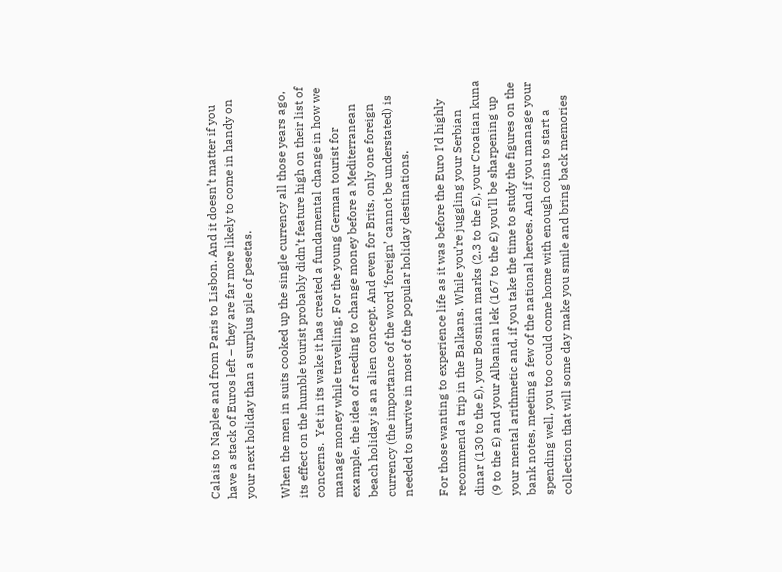Calais to Naples and from Paris to Lisbon. And it doesn’t matter if you have a stack of Euros left – they are far more likely to come in handy on your next holiday than a surplus pile of pesetas.

When the men in suits cooked up the single currency all those years ago, its effect on the humble tourist probably didn’t feature high on their list of concerns.  Yet in its wake it has created a fundamental change in how we manage money while travelling. For the young German tourist for example, the idea of needing to change money before a Mediterranean beach holiday is an alien concept. And even for Brits, only one foreign currency (the importance of the word ‘foreign’ cannot be understated) is needed to survive in most of the popular holiday destinations.

For those wanting to experience life as it was before the Euro I’d highly recommend a trip in the Balkans. While you’re juggling your Serbian dinar (130 to the £), your Bosnian marks (2.3 to the £), your Croatian kuna (9 to the £) and your Albanian lek (167 to the £) you’ll be sharpening up your mental arithmetic and, if you take the time to study the figures on the bank notes, meeting a few of the national heroes. And if you manage your spending well, you too could come home with enough coins to start a collection that will some day make you smile and bring back memories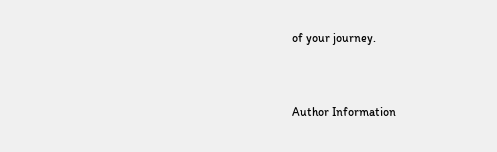of your journey.


Author Information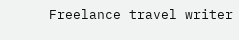Freelance travel writer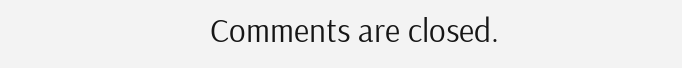Comments are closed.